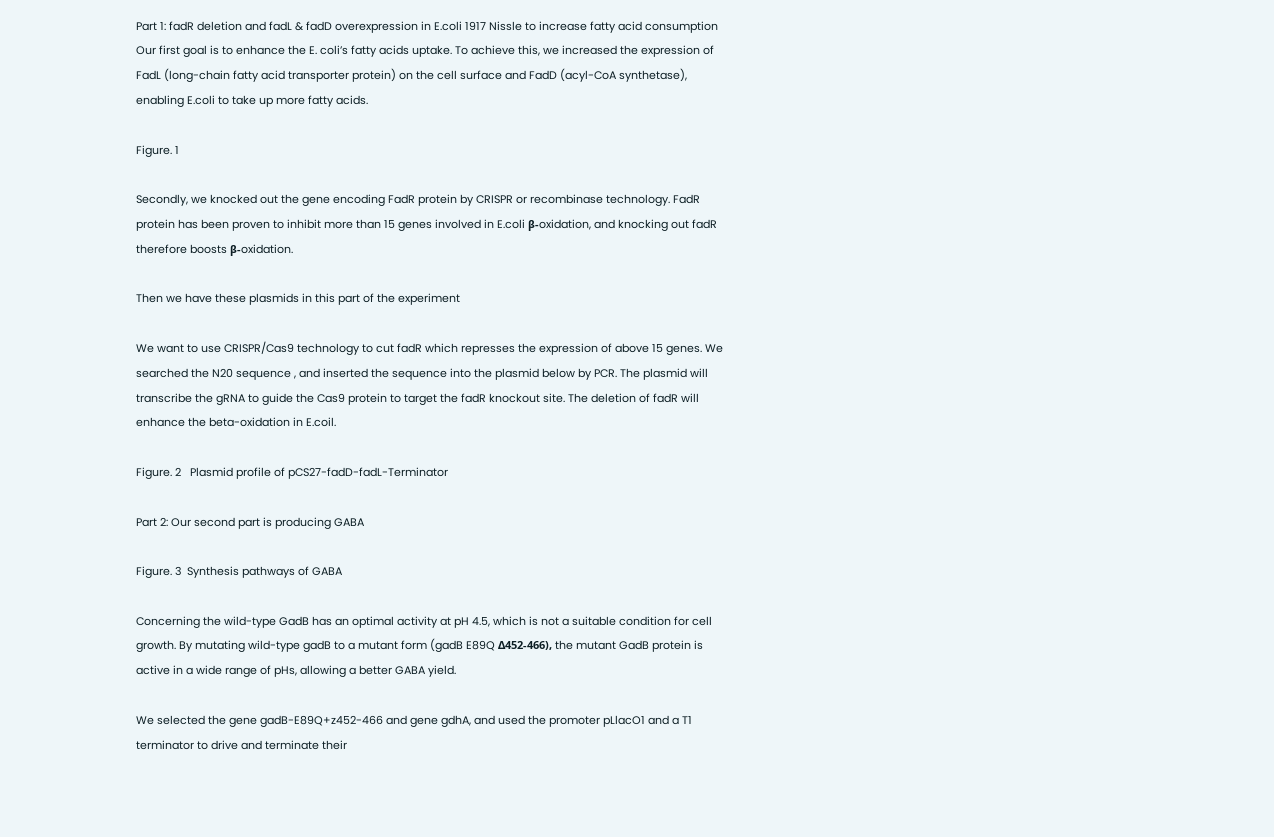Part 1: fadR deletion and fadL & fadD overexpression in E.coli 1917 Nissle to increase fatty acid consumption
Our first goal is to enhance the E. coli’s fatty acids uptake. To achieve this, we increased the expression of FadL (long-chain fatty acid transporter protein) on the cell surface and FadD (acyl-CoA synthetase), enabling E.coli to take up more fatty acids.

Figure. 1

Secondly, we knocked out the gene encoding FadR protein by CRISPR or recombinase technology. FadR protein has been proven to inhibit more than 15 genes involved in E.coli β-oxidation, and knocking out fadR therefore boosts β-oxidation.

Then we have these plasmids in this part of the experiment

We want to use CRISPR/Cas9 technology to cut fadR which represses the expression of above 15 genes. We searched the N20 sequence , and inserted the sequence into the plasmid below by PCR. The plasmid will transcribe the gRNA to guide the Cas9 protein to target the fadR knockout site. The deletion of fadR will enhance the beta-oxidation in E.coil.

Figure. 2   Plasmid profile of pCS27-fadD-fadL-Terminator

Part 2: Our second part is producing GABA

Figure. 3  Synthesis pathways of GABA

Concerning the wild-type GadB has an optimal activity at pH 4.5, which is not a suitable condition for cell growth. By mutating wild-type gadB to a mutant form (gadB E89Q Δ452-466), the mutant GadB protein is active in a wide range of pHs, allowing a better GABA yield.

We selected the gene gadB-E89Q+z452-466 and gene gdhA, and used the promoter pLlacO1 and a T1 terminator to drive and terminate their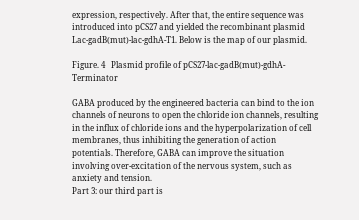expression, respectively. After that, the entire sequence was introduced into pCS27 and yielded the recombinant plasmid Lac-gadB(mut)-lac-gdhA-T1. Below is the map of our plasmid.

Figure. 4   Plasmid profile of pCS27-lac-gadB(mut)-gdhA-Terminator

GABA produced by the engineered bacteria can bind to the ion channels of neurons to open the chloride ion channels, resulting in the influx of chloride ions and the hyperpolarization of cell membranes, thus inhibiting the generation of action potentials. Therefore, GABA can improve the situation involving over-excitation of the nervous system, such as anxiety and tension.
Part 3: our third part is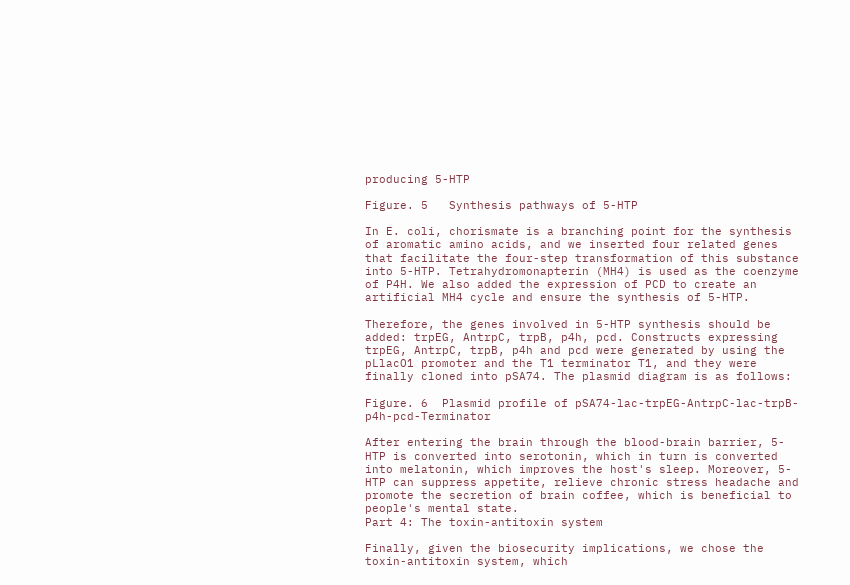producing 5-HTP

Figure. 5   Synthesis pathways of 5-HTP

In E. coli, chorismate is a branching point for the synthesis of aromatic amino acids, and we inserted four related genes that facilitate the four-step transformation of this substance into 5-HTP. Tetrahydromonapterin (MH4) is used as the coenzyme of P4H. We also added the expression of PCD to create an artificial MH4 cycle and ensure the synthesis of 5-HTP.

Therefore, the genes involved in 5-HTP synthesis should be added: trpEG, AntrpC, trpB, p4h, pcd. Constructs expressing trpEG, AntrpC, trpB, p4h and pcd were generated by using the pLlacO1 promoter and the T1 terminator T1, and they were finally cloned into pSA74. The plasmid diagram is as follows:

Figure. 6  Plasmid profile of pSA74-lac-trpEG-AntrpC-lac-trpB-p4h-pcd-Terminator

After entering the brain through the blood-brain barrier, 5-HTP is converted into serotonin, which in turn is converted into melatonin, which improves the host's sleep. Moreover, 5-HTP can suppress appetite, relieve chronic stress headache and promote the secretion of brain coffee, which is beneficial to people's mental state.
Part 4: The toxin-antitoxin system

Finally, given the biosecurity implications, we chose the toxin-antitoxin system, which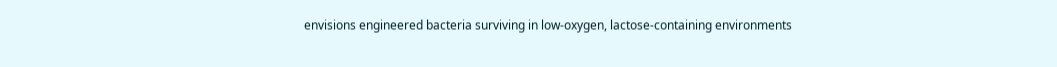envisions engineered bacteria surviving in low-oxygen, lactose-containing environments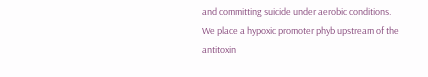and committing suicide under aerobic conditions. We place a hypoxic promoter phyb upstream of the antitoxin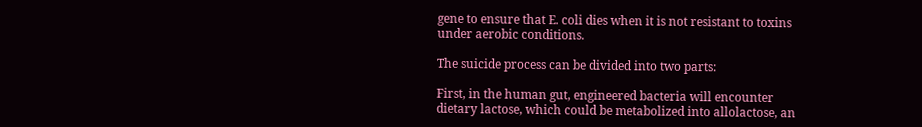gene to ensure that E. coli dies when it is not resistant to toxins under aerobic conditions.

The suicide process can be divided into two parts:

First, in the human gut, engineered bacteria will encounter dietary lactose, which could be metabolized into allolactose, an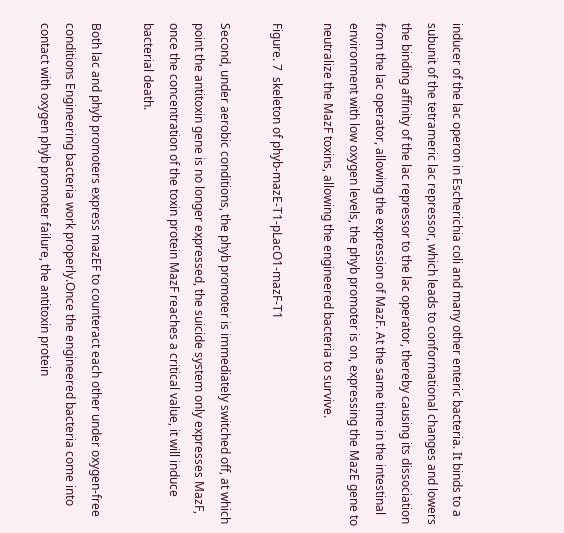inducer of the lac operon in Escherichia coli and many other enteric bacteria. It binds to a subunit of the tetrameric lac repressor, which leads to conformational changes and lowers the binding affinity of the lac repressor to the lac operator, thereby causing its dissociation from the lac operator, allowing the expression of MazF. At the same time in the intestinal environment with low oxygen levels, the phyb promoter is on, expressing the MazE gene to neutralize the MazF toxins, allowing the engineered bacteria to survive.

Figure. 7  skeleton of phyb-mazE-T1-pLacO1-mazF-T1

Second, under aerobic conditions, the phyb promoter is immediately switched off, at which point the antitoxin gene is no longer expressed, the suicide system only expresses MazF, once the concentration of the toxin protein MazF reaches a critical value, it will induce bacterial death.

Both lac and phyb promoters express mazEF to counteract each other under oxygen-free conditions Engineering bacteria work properly.Once the engineered bacteria come into contact with oxygen phyb promoter failure, the antitoxin protein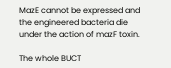MazE cannot be expressed and the engineered bacteria die under the action of mazF toxin.

The whole BUCT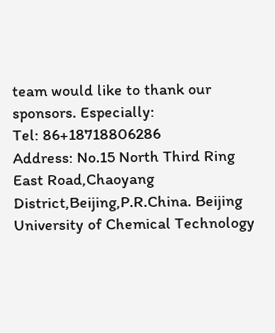team would like to thank our sponsors. Especially:
Tel: 86+18718806286
Address: No.15 North Third Ring East Road,Chaoyang District,Beijing,P.R.China. Beijing University of Chemical Technology